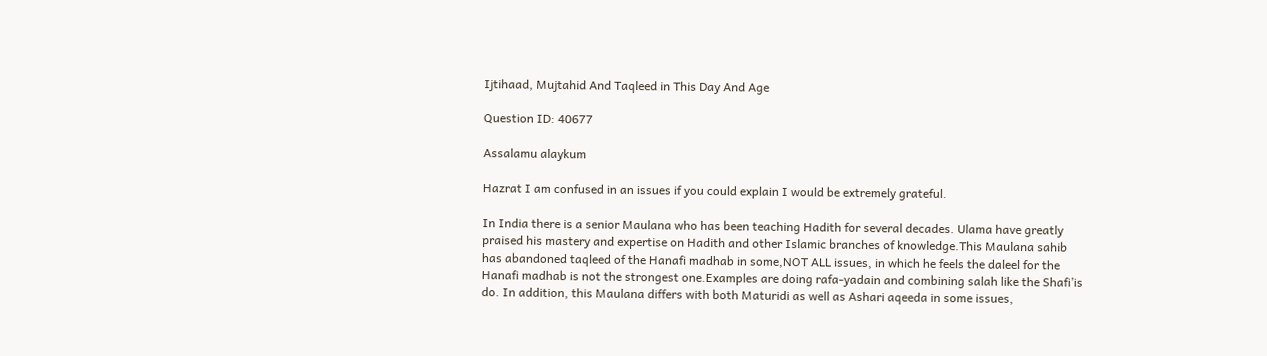Ijtihaad, Mujtahid And Taqleed in This Day And Age

Question ID: 40677

Assalamu alaykum

Hazrat I am confused in an issues if you could explain I would be extremely grateful.

In India there is a senior Maulana who has been teaching Hadith for several decades. Ulama have greatly praised his mastery and expertise on Hadith and other Islamic branches of knowledge.This Maulana sahib has abandoned taqleed of the Hanafi madhab in some,NOT ALL issues, in which he feels the daleel for the Hanafi madhab is not the strongest one.Examples are doing rafa-yadain and combining salah like the Shafi’is do. In addition, this Maulana differs with both Maturidi as well as Ashari aqeeda in some issues,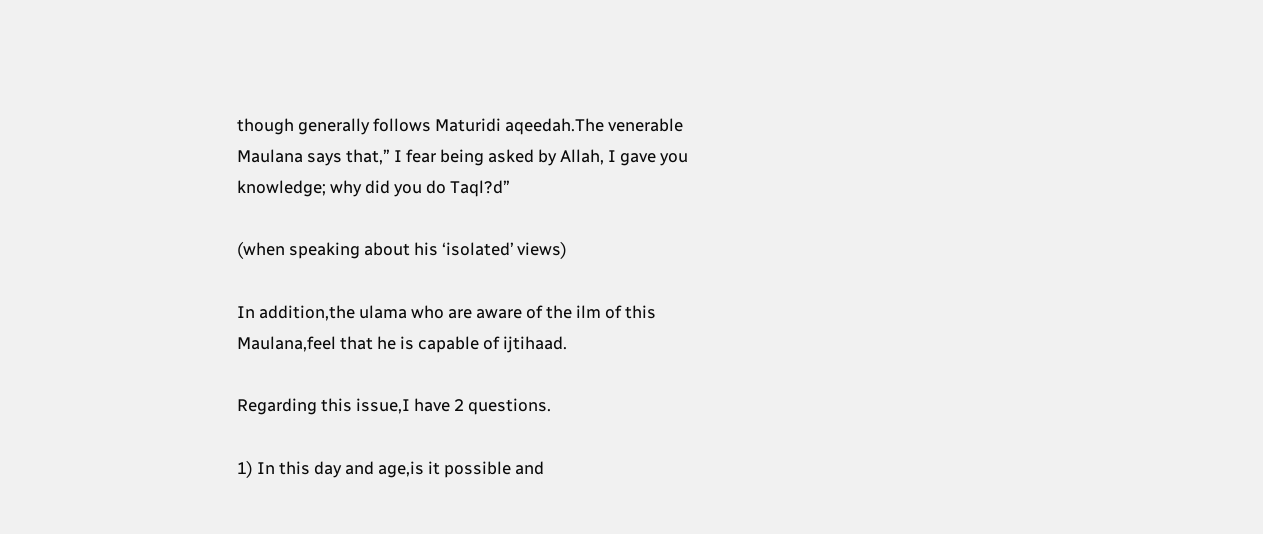though generally follows Maturidi aqeedah.The venerable Maulana says that,” I fear being asked by Allah, I gave you knowledge; why did you do Taql?d”

(when speaking about his ‘isolated’ views)

In addition,the ulama who are aware of the ilm of this Maulana,feel that he is capable of ijtihaad.

Regarding this issue,I have 2 questions.

1) In this day and age,is it possible and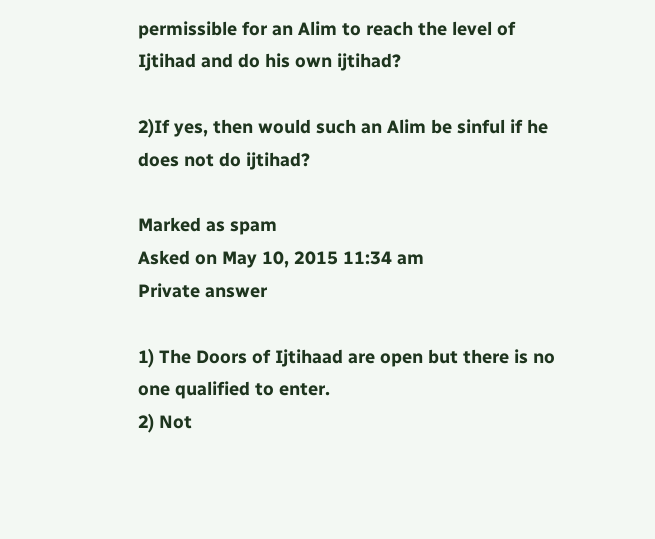permissible for an Alim to reach the level of Ijtihad and do his own ijtihad?

2)If yes, then would such an Alim be sinful if he does not do ijtihad?

Marked as spam
Asked on May 10, 2015 11:34 am
Private answer

1) The Doors of Ijtihaad are open but there is no one qualified to enter.
2) Not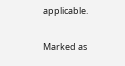applicable.

Marked as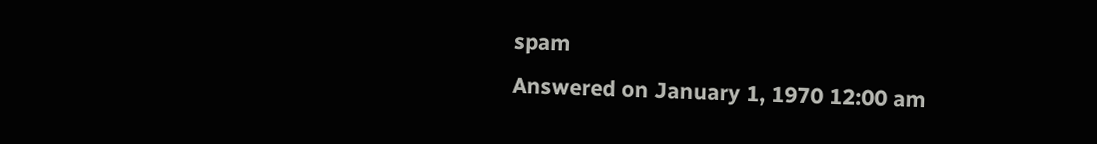spam
Answered on January 1, 1970 12:00 am